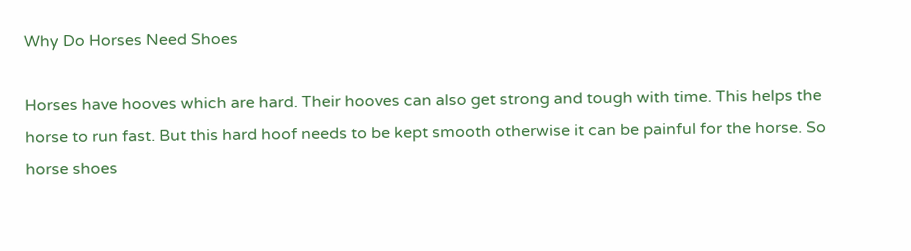Why Do Horses Need Shoes

Horses have hooves which are hard. Their hooves can also get strong and tough with time. This helps the horse to run fast. But this hard hoof needs to be kept smooth otherwise it can be painful for the horse. So horse shoes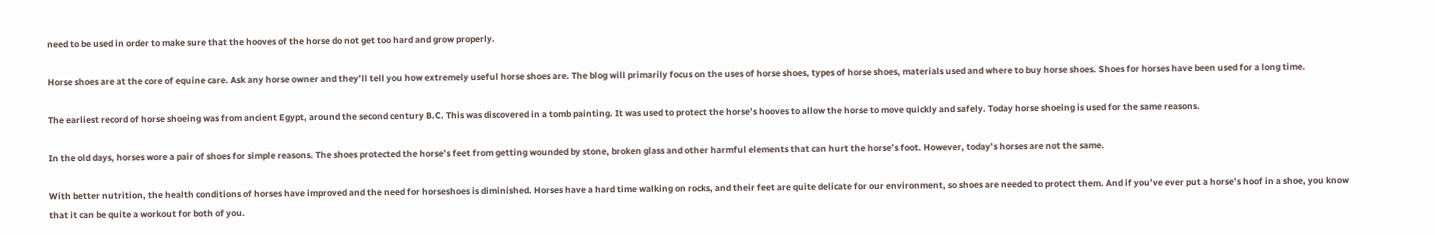need to be used in order to make sure that the hooves of the horse do not get too hard and grow properly.

Horse shoes are at the core of equine care. Ask any horse owner and they’ll tell you how extremely useful horse shoes are. The blog will primarily focus on the uses of horse shoes, types of horse shoes, materials used and where to buy horse shoes. Shoes for horses have been used for a long time.

The earliest record of horse shoeing was from ancient Egypt, around the second century B.C. This was discovered in a tomb painting. It was used to protect the horse’s hooves to allow the horse to move quickly and safely. Today horse shoeing is used for the same reasons.

In the old days, horses wore a pair of shoes for simple reasons. The shoes protected the horse’s feet from getting wounded by stone, broken glass and other harmful elements that can hurt the horse’s foot. However, today’s horses are not the same.

With better nutrition, the health conditions of horses have improved and the need for horseshoes is diminished. Horses have a hard time walking on rocks, and their feet are quite delicate for our environment, so shoes are needed to protect them. And if you’ve ever put a horse’s hoof in a shoe, you know that it can be quite a workout for both of you.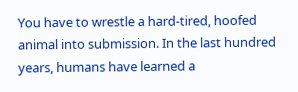You have to wrestle a hard-tired, hoofed animal into submission. In the last hundred years, humans have learned a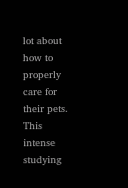lot about how to properly care for their pets. This intense studying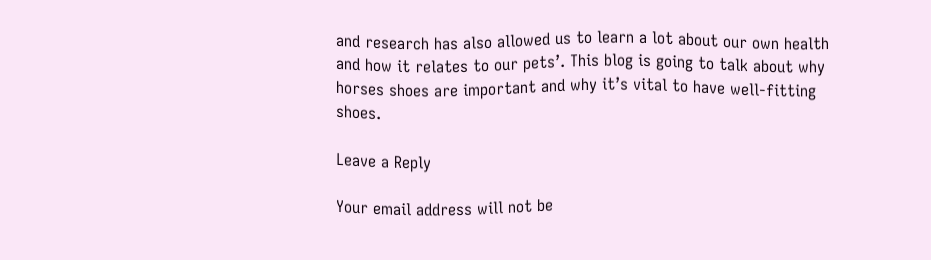and research has also allowed us to learn a lot about our own health and how it relates to our pets’. This blog is going to talk about why horses shoes are important and why it’s vital to have well-fitting shoes.

Leave a Reply

Your email address will not be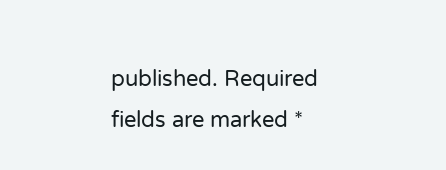published. Required fields are marked *